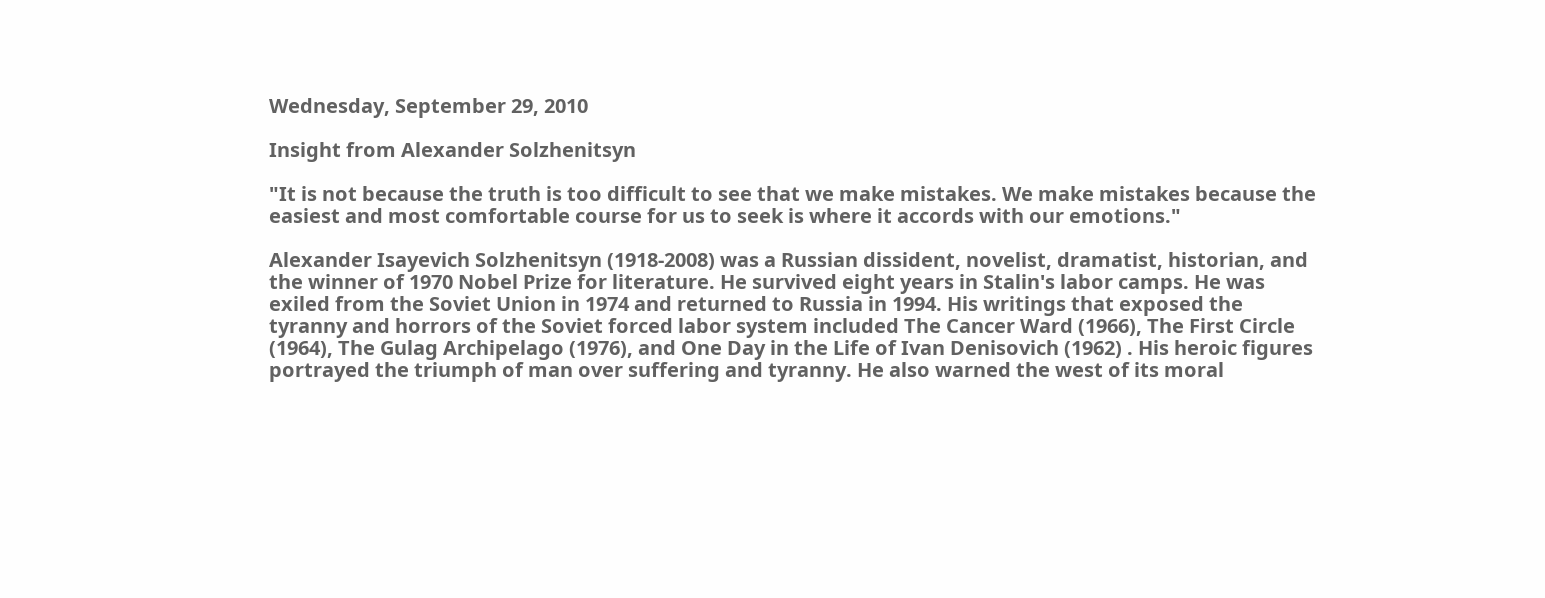Wednesday, September 29, 2010

Insight from Alexander Solzhenitsyn

"It is not because the truth is too difficult to see that we make mistakes. We make mistakes because the easiest and most comfortable course for us to seek is where it accords with our emotions."

Alexander Isayevich Solzhenitsyn (1918-2008) was a Russian dissident, novelist, dramatist, historian, and the winner of 1970 Nobel Prize for literature. He survived eight years in Stalin's labor camps. He was exiled from the Soviet Union in 1974 and returned to Russia in 1994. His writings that exposed the tyranny and horrors of the Soviet forced labor system included The Cancer Ward (1966), The First Circle (1964), The Gulag Archipelago (1976), and One Day in the Life of Ivan Denisovich (1962) . His heroic figures portrayed the triumph of man over suffering and tyranny. He also warned the west of its moral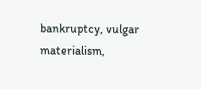bankruptcy, vulgar materialism,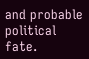and probable political fate.